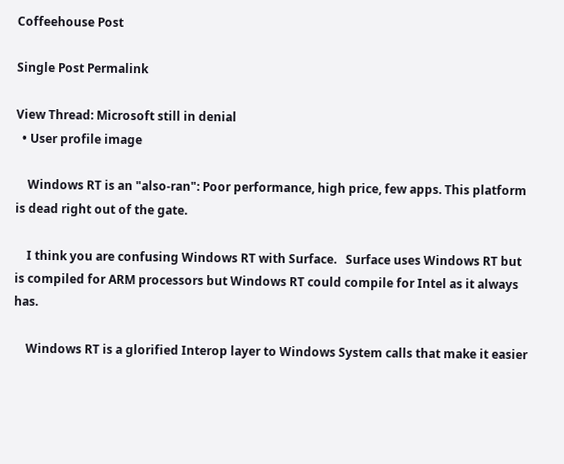Coffeehouse Post

Single Post Permalink

View Thread: Microsoft still in denial
  • User profile image

    Windows RT is an "also-ran": Poor performance, high price, few apps. This platform is dead right out of the gate.

    I think you are confusing Windows RT with Surface.   Surface uses Windows RT but is compiled for ARM processors but Windows RT could compile for Intel as it always has.

    Windows RT is a glorified Interop layer to Windows System calls that make it easier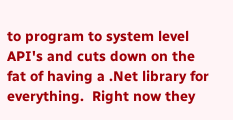to program to system level API's and cuts down on the fat of having a .Net library for everything.  Right now they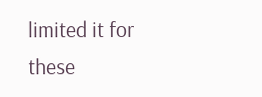limited it for these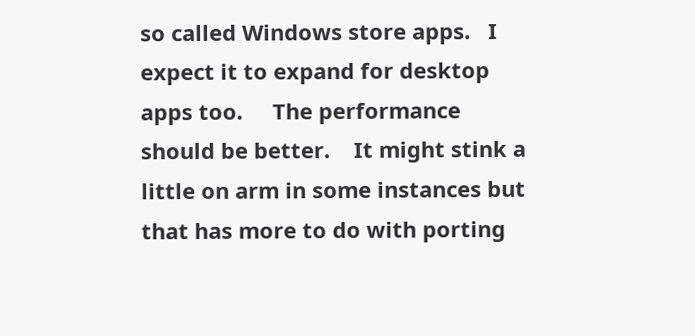so called Windows store apps.   I expect it to expand for desktop apps too.     The performance should be better.    It might stink a little on arm in some instances but that has more to do with porting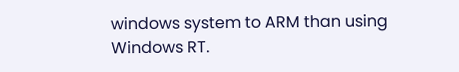windows system to ARM than using Windows RT.